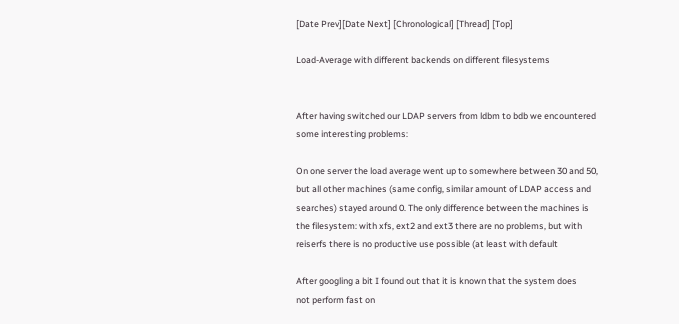[Date Prev][Date Next] [Chronological] [Thread] [Top]

Load-Average with different backends on different filesystems


After having switched our LDAP servers from ldbm to bdb we encountered
some interesting problems:

On one server the load average went up to somewhere between 30 and 50,
but all other machines (same config, similar amount of LDAP access and
searches) stayed around 0. The only difference between the machines is
the filesystem: with xfs, ext2 and ext3 there are no problems, but with
reiserfs there is no productive use possible (at least with default

After googling a bit I found out that it is known that the system does
not perform fast on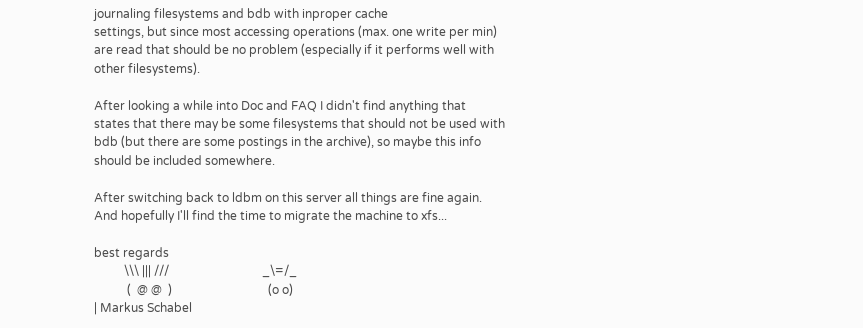journaling filesystems and bdb with inproper cache
settings, but since most accessing operations (max. one write per min)
are read that should be no problem (especially if it performs well with
other filesystems).

After looking a while into Doc and FAQ I didn't find anything that
states that there may be some filesystems that should not be used with
bdb (but there are some postings in the archive), so maybe this info
should be included somewhere.

After switching back to ldbm on this server all things are fine again.
And hopefully I'll find the time to migrate the machine to xfs...

best regards
          \\\ ||| ///                               _\=/_
           (  @ @  )                                (o o)
| Markus Schabel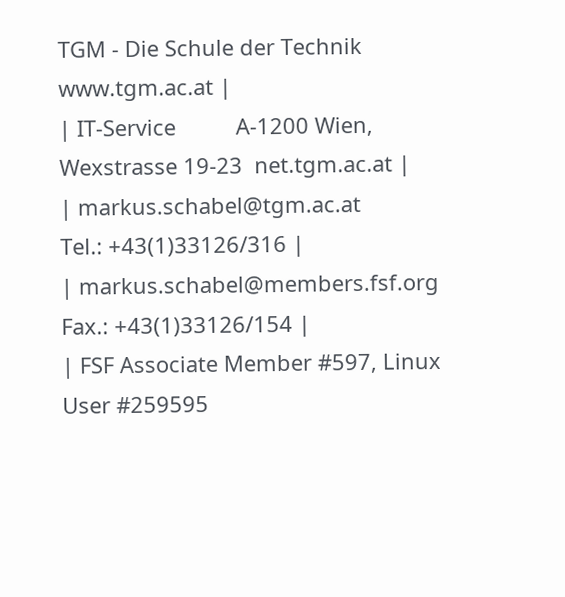TGM - Die Schule der Technik   www.tgm.ac.at |
| IT-Service          A-1200 Wien, Wexstrasse 19-23  net.tgm.ac.at |
| markus.schabel@tgm.ac.at                   Tel.: +43(1)33126/316 |
| markus.schabel@members.fsf.org             Fax.: +43(1)33126/154 |
| FSF Associate Member #597, Linux User #259595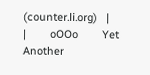(counter.li.org)   |
|        oOOo        Yet Another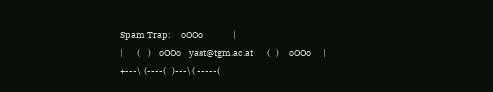Spam Trap:     oOOo               |
|       (    )    oOOo    yast@tgm.ac.at       (   )     oOOo      |
+---\  (----(   )---\ ( -----(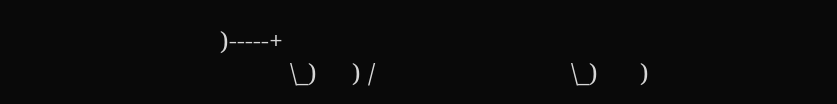)-----+
          \_)     ) /                            \_)      )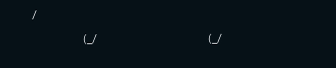/
                 (_/                                     (_/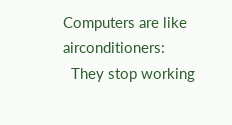Computers are like airconditioners:
  They stop working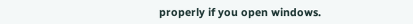properly if you open windows.